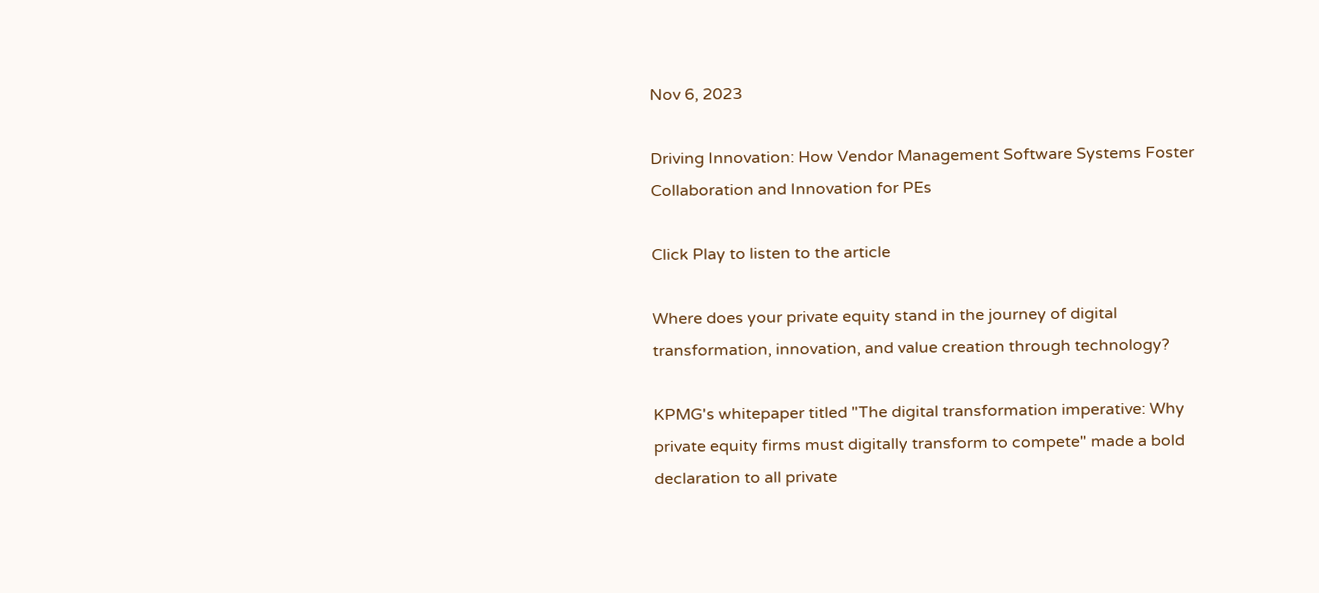Nov 6, 2023

Driving Innovation: How Vendor Management Software Systems Foster Collaboration and Innovation for PEs

Click Play to listen to the article

Where does your private equity stand in the journey of digital transformation, innovation, and value creation through technology?

KPMG's whitepaper titled "The digital transformation imperative: Why private equity firms must digitally transform to compete" made a bold declaration to all private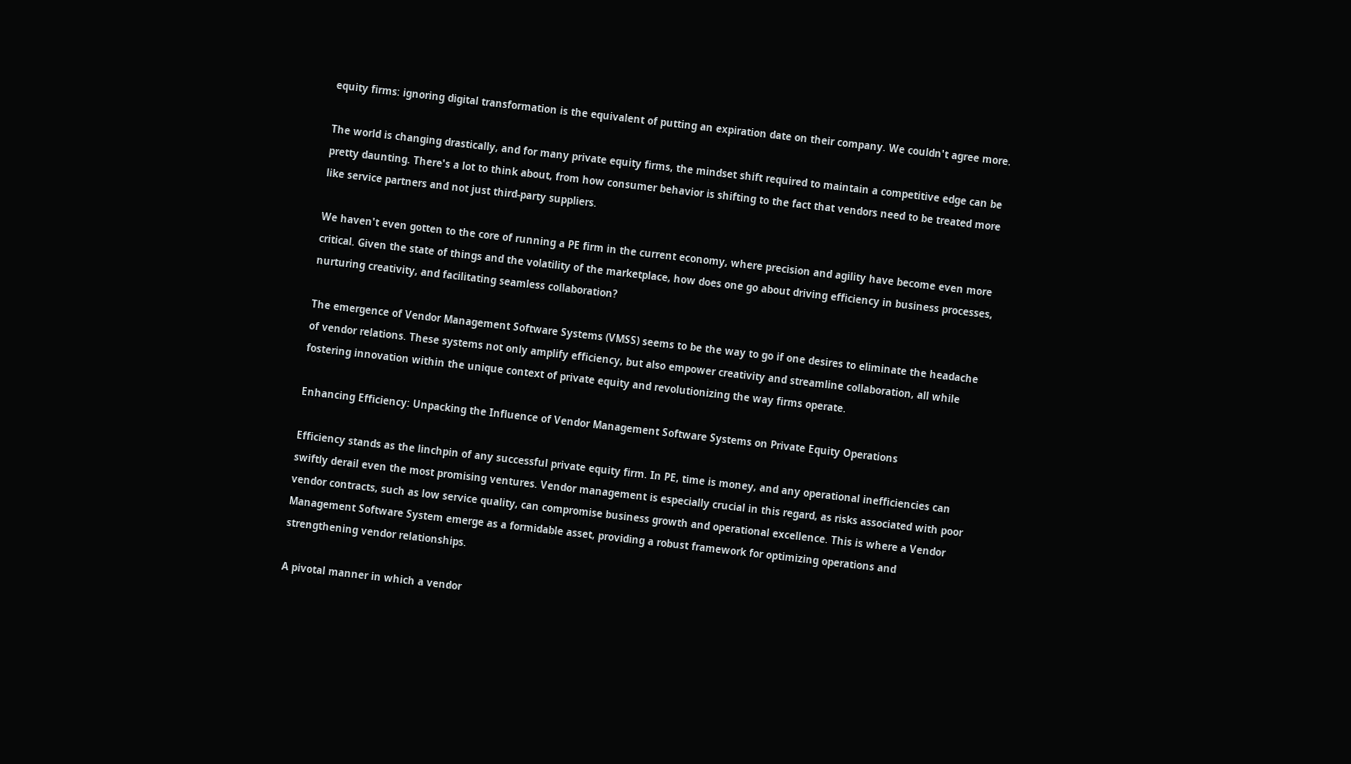equity firms: ignoring digital transformation is the equivalent of putting an expiration date on their company. We couldn't agree more.

The world is changing drastically, and for many private equity firms, the mindset shift required to maintain a competitive edge can be pretty daunting. There's a lot to think about, from how consumer behavior is shifting to the fact that vendors need to be treated more like service partners and not just third-party suppliers.

We haven't even gotten to the core of running a PE firm in the current economy, where precision and agility have become even more critical. Given the state of things and the volatility of the marketplace, how does one go about driving efficiency in business processes, nurturing creativity, and facilitating seamless collaboration?

The emergence of Vendor Management Software Systems (VMSS) seems to be the way to go if one desires to eliminate the headache of vendor relations. These systems not only amplify efficiency, but also empower creativity and streamline collaboration, all while fostering innovation within the unique context of private equity and revolutionizing the way firms operate.

Enhancing Efficiency: Unpacking the Influence of Vendor Management Software Systems on Private Equity Operations

Efficiency stands as the linchpin of any successful private equity firm. In PE, time is money, and any operational inefficiencies can swiftly derail even the most promising ventures. Vendor management is especially crucial in this regard, as risks associated with poor vendor contracts, such as low service quality, can compromise business growth and operational excellence. This is where a Vendor Management Software System emerge as a formidable asset, providing a robust framework for optimizing operations and strengthening vendor relationships.

A pivotal manner in which a vendor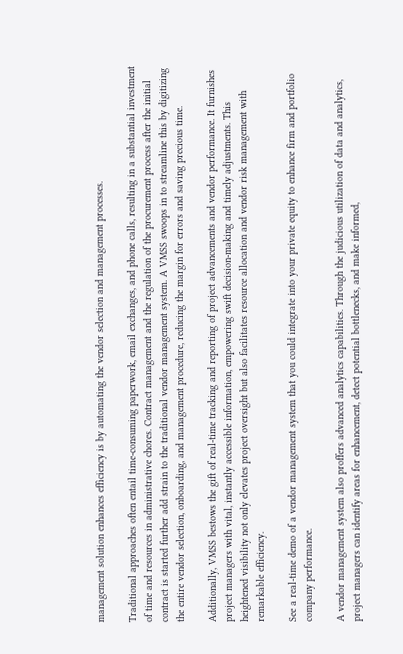management solution enhances efficiency is by automating the vendor selection and management processes.

Traditional approaches often entail time-consuming paperwork, email exchanges, and phone calls, resulting in a substantial investment of time and resources in administrative chores. Contract management and the regulation of the procurement process after the initial contract is started further add strain to the traditional vendor management system. A VMSS swoops in to streamline this by digitizing the entire vendor selection, onboarding, and management procedure, reducing the margin for errors and saving precious time.

Additionally, VMSS bestows the gift of real-time tracking and reporting of project advancements and vendor performance. It furnishes project managers with vital, instantly accessible information, empowering swift decision-making and timely adjustments. This heightened visibility not only elevates project oversight but also facilitates resource allocation and vendor risk management with remarkable efficiency.

See a real-time demo of a vendor management system that you could integrate into your private equity to enhance firm and portfolio company performance.

A vendor management system also proffers advanced analytics capabilities. Through the judicious utilization of data and analytics, project managers can identify areas for enhancement, detect potential bottlenecks, and make informed,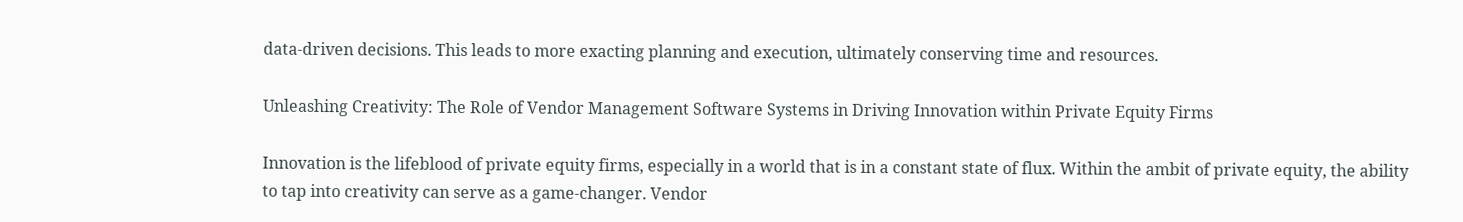data-driven decisions. This leads to more exacting planning and execution, ultimately conserving time and resources.

Unleashing Creativity: The Role of Vendor Management Software Systems in Driving Innovation within Private Equity Firms

Innovation is the lifeblood of private equity firms, especially in a world that is in a constant state of flux. Within the ambit of private equity, the ability to tap into creativity can serve as a game-changer. Vendor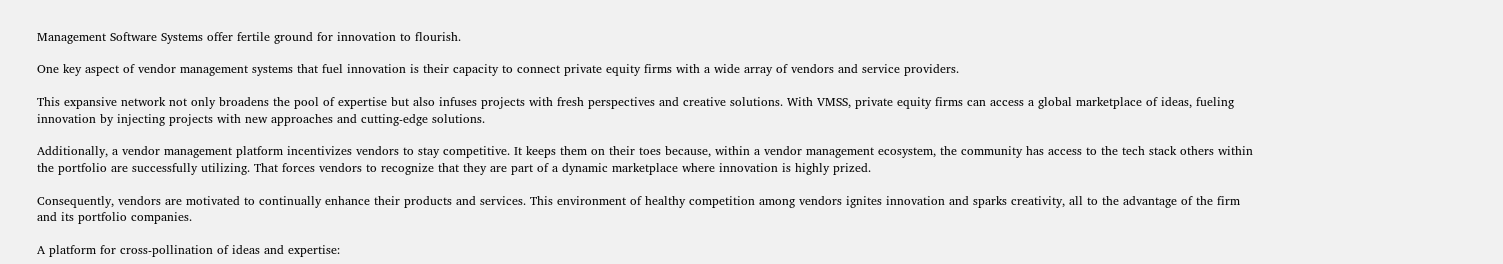Management Software Systems offer fertile ground for innovation to flourish.

One key aspect of vendor management systems that fuel innovation is their capacity to connect private equity firms with a wide array of vendors and service providers.

This expansive network not only broadens the pool of expertise but also infuses projects with fresh perspectives and creative solutions. With VMSS, private equity firms can access a global marketplace of ideas, fueling innovation by injecting projects with new approaches and cutting-edge solutions.

Additionally, a vendor management platform incentivizes vendors to stay competitive. It keeps them on their toes because, within a vendor management ecosystem, the community has access to the tech stack others within the portfolio are successfully utilizing. That forces vendors to recognize that they are part of a dynamic marketplace where innovation is highly prized.

Consequently, vendors are motivated to continually enhance their products and services. This environment of healthy competition among vendors ignites innovation and sparks creativity, all to the advantage of the firm and its portfolio companies.

A platform for cross-pollination of ideas and expertise: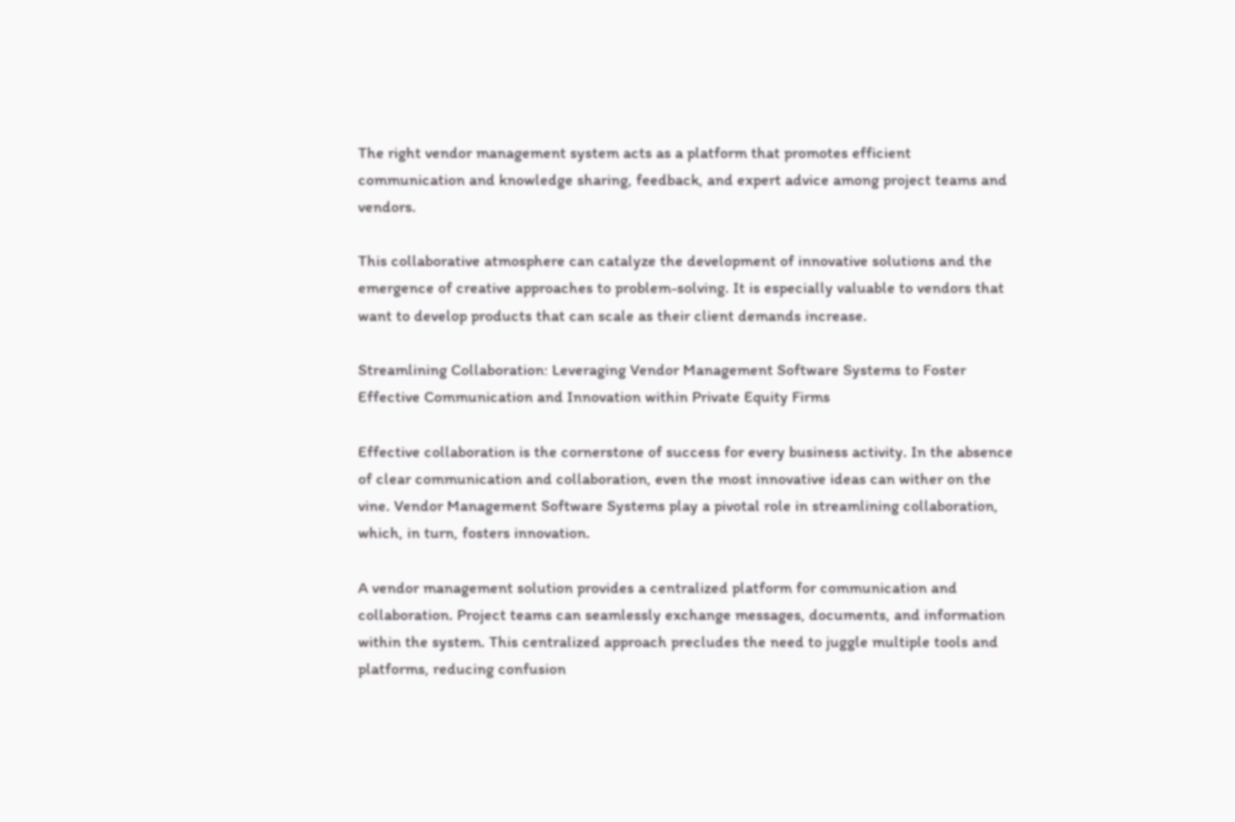The right vendor management system acts as a platform that promotes efficient communication and knowledge sharing, feedback, and expert advice among project teams and vendors.

This collaborative atmosphere can catalyze the development of innovative solutions and the emergence of creative approaches to problem-solving. It is especially valuable to vendors that want to develop products that can scale as their client demands increase.

Streamlining Collaboration: Leveraging Vendor Management Software Systems to Foster Effective Communication and Innovation within Private Equity Firms

Effective collaboration is the cornerstone of success for every business activity. In the absence of clear communication and collaboration, even the most innovative ideas can wither on the vine. Vendor Management Software Systems play a pivotal role in streamlining collaboration, which, in turn, fosters innovation.

A vendor management solution provides a centralized platform for communication and collaboration. Project teams can seamlessly exchange messages, documents, and information within the system. This centralized approach precludes the need to juggle multiple tools and platforms, reducing confusion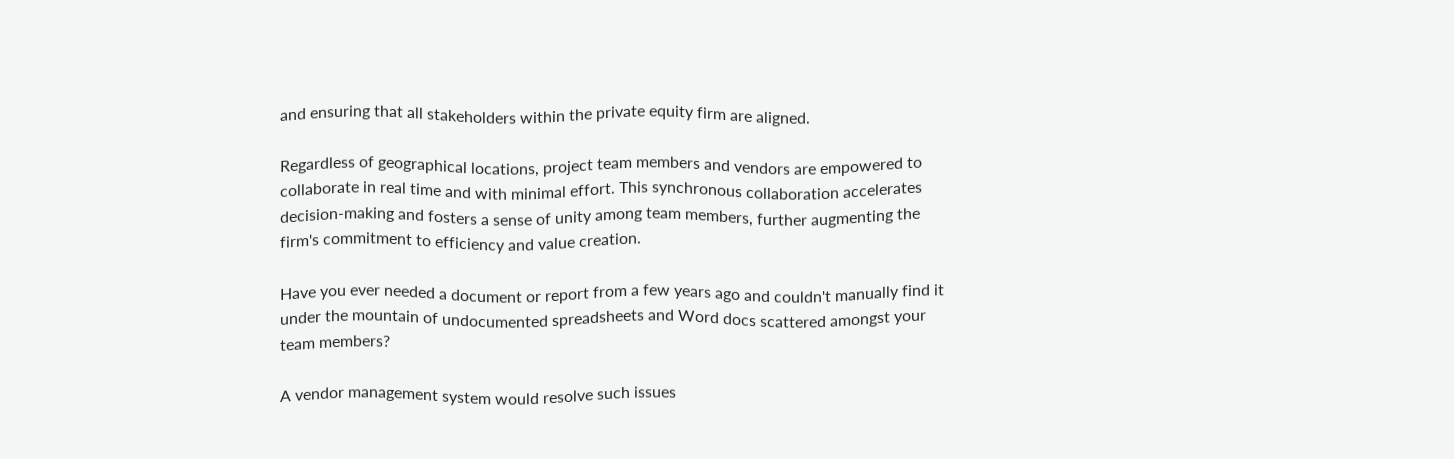and ensuring that all stakeholders within the private equity firm are aligned.

Regardless of geographical locations, project team members and vendors are empowered to collaborate in real time and with minimal effort. This synchronous collaboration accelerates decision-making and fosters a sense of unity among team members, further augmenting the firm's commitment to efficiency and value creation.

Have you ever needed a document or report from a few years ago and couldn't manually find it under the mountain of undocumented spreadsheets and Word docs scattered amongst your team members?

A vendor management system would resolve such issues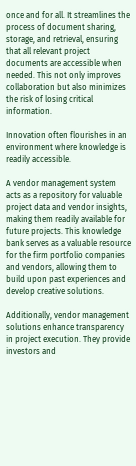once and for all. It streamlines the process of document sharing, storage, and retrieval, ensuring that all relevant project documents are accessible when needed. This not only improves collaboration but also minimizes the risk of losing critical information.

Innovation often flourishes in an environment where knowledge is readily accessible.

A vendor management system acts as a repository for valuable project data and vendor insights, making them readily available for future projects. This knowledge bank serves as a valuable resource for the firm portfolio companies and vendors, allowing them to build upon past experiences and develop creative solutions.

Additionally, vendor management solutions enhance transparency in project execution. They provide investors and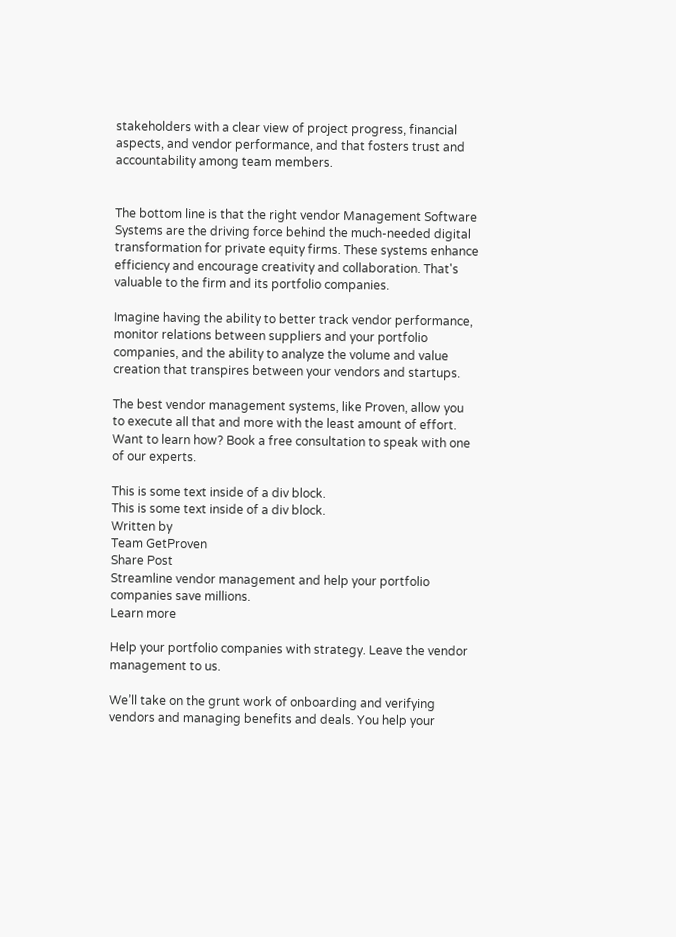stakeholders with a clear view of project progress, financial aspects, and vendor performance, and that fosters trust and accountability among team members.


The bottom line is that the right vendor Management Software Systems are the driving force behind the much-needed digital transformation for private equity firms. These systems enhance efficiency and encourage creativity and collaboration. That's valuable to the firm and its portfolio companies.

Imagine having the ability to better track vendor performance, monitor relations between suppliers and your portfolio companies, and the ability to analyze the volume and value creation that transpires between your vendors and startups.

The best vendor management systems, like Proven, allow you to execute all that and more with the least amount of effort. Want to learn how? Book a free consultation to speak with one of our experts.

This is some text inside of a div block.
This is some text inside of a div block.
Written by
Team GetProven
Share Post
Streamline vendor management and help your portfolio companies save millions.
Learn more

Help your portfolio companies with strategy. Leave the vendor management to us.

We’ll take on the grunt work of onboarding and verifying vendors and managing benefits and deals. You help your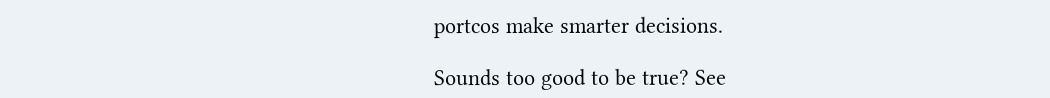portcos make smarter decisions.

Sounds too good to be true? See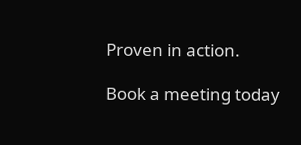Proven in action.

Book a meeting today